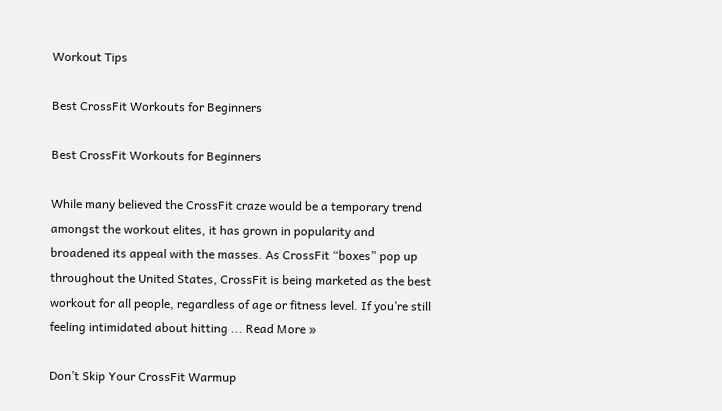Workout Tips

Best CrossFit Workouts for Beginners

Best CrossFit Workouts for Beginners

While many believed the CrossFit craze would be a temporary trend amongst the workout elites, it has grown in popularity and broadened its appeal with the masses. As CrossFit “boxes” pop up throughout the United States, CrossFit is being marketed as the best workout for all people, regardless of age or fitness level. If you’re still feeling intimidated about hitting ... Read More »

Don’t Skip Your CrossFit Warmup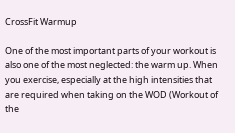CrossFit Warmup

One of the most important parts of your workout is also one of the most neglected: the warm up. When you exercise, especially at the high intensities that are required when taking on the WOD (Workout of the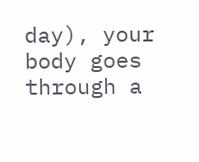day), your body goes through a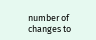number of changes to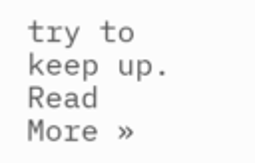try to keep up. Read More »